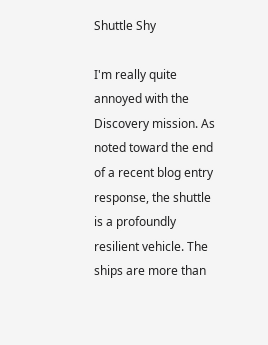Shuttle Shy

I'm really quite annoyed with the Discovery mission. As noted toward the end of a recent blog entry response, the shuttle is a profoundly resilient vehicle. The ships are more than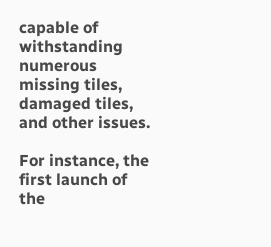capable of withstanding numerous missing tiles, damaged tiles, and other issues.

For instance, the first launch of the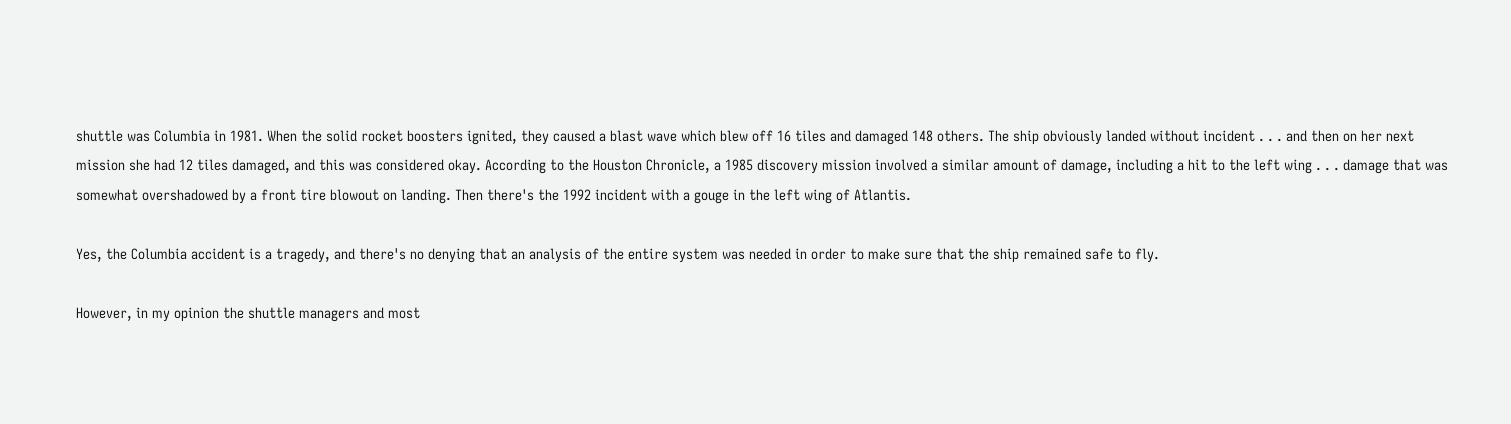shuttle was Columbia in 1981. When the solid rocket boosters ignited, they caused a blast wave which blew off 16 tiles and damaged 148 others. The ship obviously landed without incident . . . and then on her next mission she had 12 tiles damaged, and this was considered okay. According to the Houston Chronicle, a 1985 discovery mission involved a similar amount of damage, including a hit to the left wing . . . damage that was somewhat overshadowed by a front tire blowout on landing. Then there's the 1992 incident with a gouge in the left wing of Atlantis.

Yes, the Columbia accident is a tragedy, and there's no denying that an analysis of the entire system was needed in order to make sure that the ship remained safe to fly.

However, in my opinion the shuttle managers and most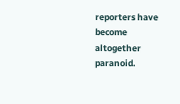reporters have become altogether paranoid.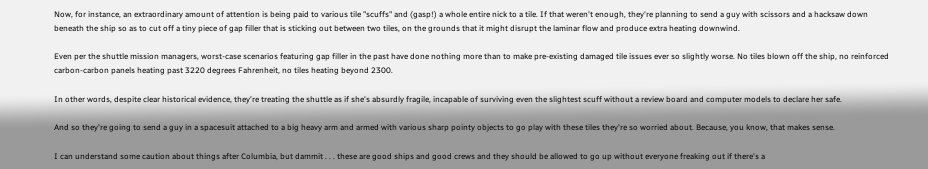Now, for instance, an extraordinary amount of attention is being paid to various tile "scuffs" and (gasp!) a whole entire nick to a tile. If that weren't enough, they're planning to send a guy with scissors and a hacksaw down beneath the ship so as to cut off a tiny piece of gap filler that is sticking out between two tiles, on the grounds that it might disrupt the laminar flow and produce extra heating downwind.

Even per the shuttle mission managers, worst-case scenarios featuring gap filler in the past have done nothing more than to make pre-existing damaged tile issues ever so slightly worse. No tiles blown off the ship, no reinforced carbon-carbon panels heating past 3220 degrees Fahrenheit, no tiles heating beyond 2300.

In other words, despite clear historical evidence, they're treating the shuttle as if she's absurdly fragile, incapable of surviving even the slightest scuff without a review board and computer models to declare her safe.

And so they're going to send a guy in a spacesuit attached to a big heavy arm and armed with various sharp pointy objects to go play with these tiles they're so worried about. Because, you know, that makes sense.

I can understand some caution about things after Columbia, but dammit . . . these are good ships and good crews and they should be allowed to go up without everyone freaking out if there's a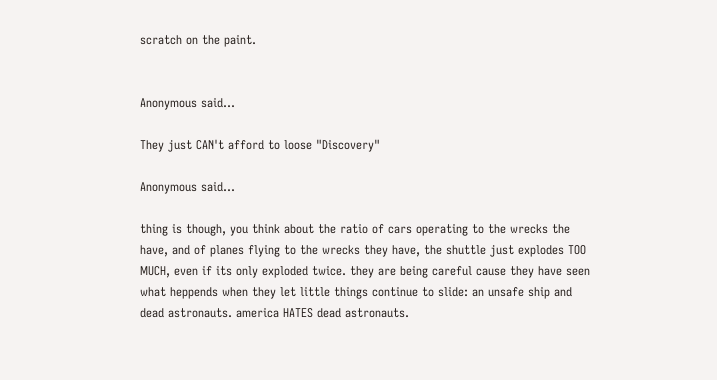scratch on the paint.


Anonymous said...

They just CAN't afford to loose "Discovery"

Anonymous said...

thing is though, you think about the ratio of cars operating to the wrecks the have, and of planes flying to the wrecks they have, the shuttle just explodes TOO MUCH, even if its only exploded twice. they are being careful cause they have seen what heppends when they let little things continue to slide: an unsafe ship and dead astronauts. america HATES dead astronauts.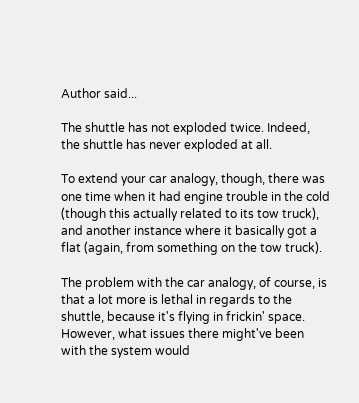Author said...

The shuttle has not exploded twice. Indeed, the shuttle has never exploded at all.

To extend your car analogy, though, there was one time when it had engine trouble in the cold (though this actually related to its tow truck), and another instance where it basically got a flat (again, from something on the tow truck).

The problem with the car analogy, of course, is that a lot more is lethal in regards to the shuttle, because it's flying in frickin' space. However, what issues there might've been with the system would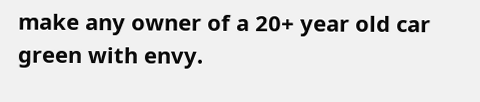make any owner of a 20+ year old car green with envy.